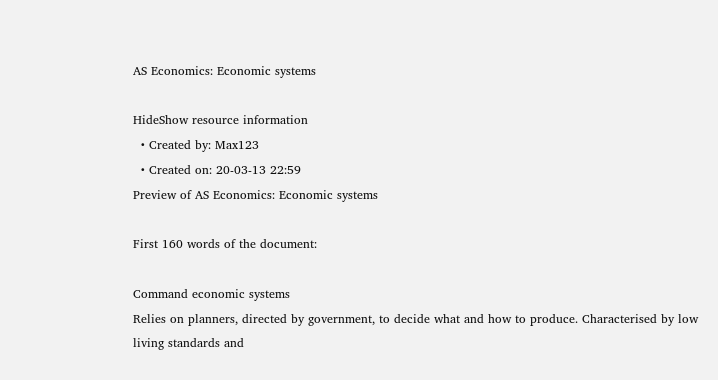AS Economics: Economic systems

HideShow resource information
  • Created by: Max123
  • Created on: 20-03-13 22:59
Preview of AS Economics: Economic systems

First 160 words of the document:

Command economic systems
Relies on planners, directed by government, to decide what and how to produce. Characterised by low living standards and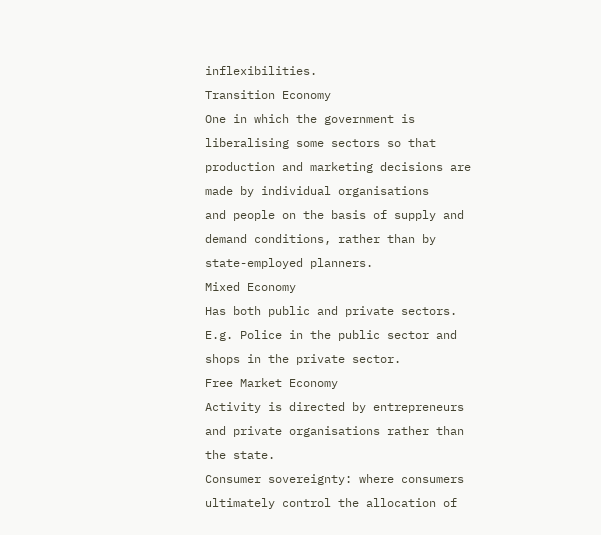inflexibilities.
Transition Economy
One in which the government is liberalising some sectors so that production and marketing decisions are made by individual organisations
and people on the basis of supply and demand conditions, rather than by state-employed planners.
Mixed Economy
Has both public and private sectors. E.g. Police in the public sector and shops in the private sector.
Free Market Economy
Activity is directed by entrepreneurs and private organisations rather than the state.
Consumer sovereignty: where consumers ultimately control the allocation of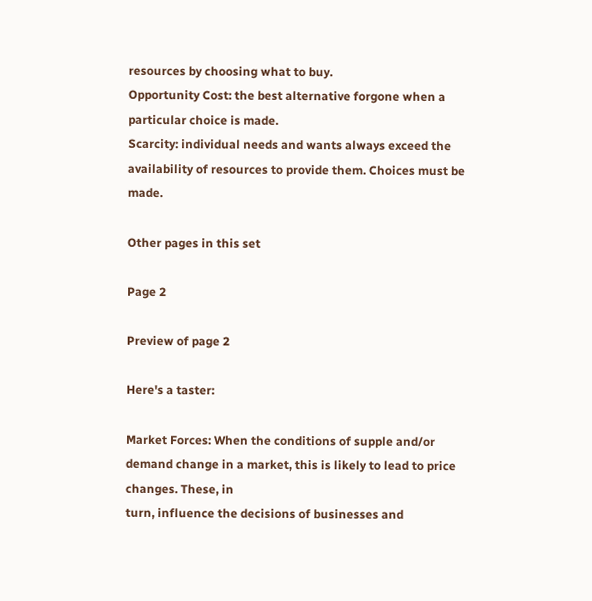resources by choosing what to buy.
Opportunity Cost: the best alternative forgone when a particular choice is made.
Scarcity: individual needs and wants always exceed the availability of resources to provide them. Choices must be made.

Other pages in this set

Page 2

Preview of page 2

Here's a taster:

Market Forces: When the conditions of supple and/or demand change in a market, this is likely to lead to price changes. These, in
turn, influence the decisions of businesses and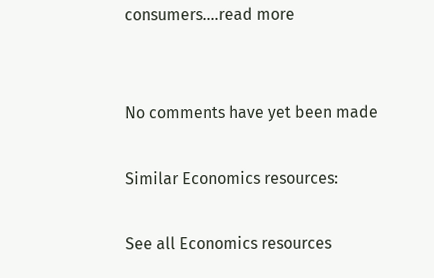consumers.…read more


No comments have yet been made

Similar Economics resources:

See all Economics resources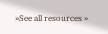»See all resources »